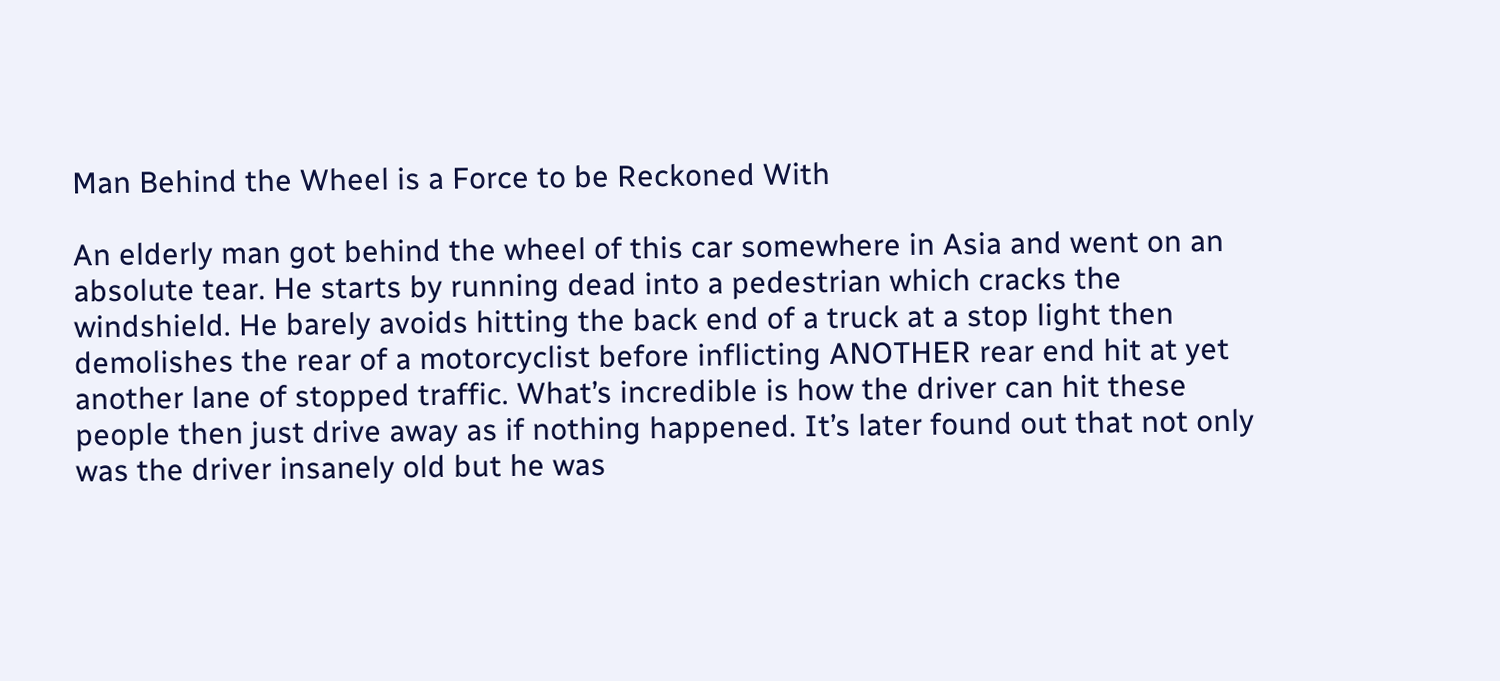Man Behind the Wheel is a Force to be Reckoned With

An elderly man got behind the wheel of this car somewhere in Asia and went on an absolute tear. He starts by running dead into a pedestrian which cracks the windshield. He barely avoids hitting the back end of a truck at a stop light then demolishes the rear of a motorcyclist before inflicting ANOTHER rear end hit at yet another lane of stopped traffic. What’s incredible is how the driver can hit these people then just drive away as if nothing happened. It’s later found out that not only was the driver insanely old but he was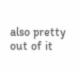also pretty out of it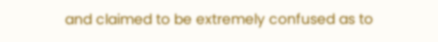and claimed to be extremely confused as to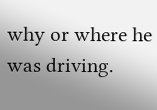why or where he was driving.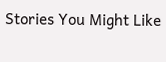Stories You Might Like